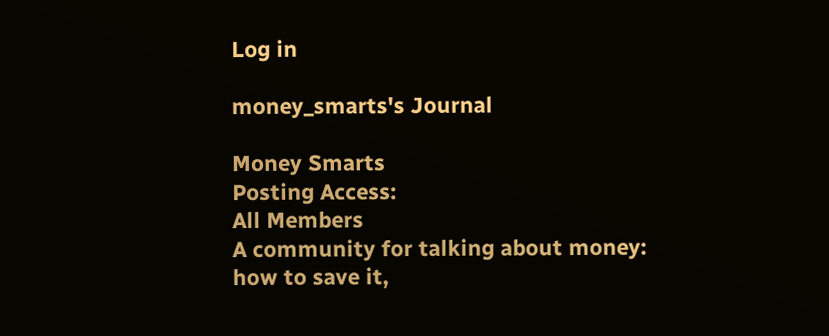Log in

money_smarts's Journal

Money Smarts
Posting Access:
All Members
A community for talking about money: how to save it,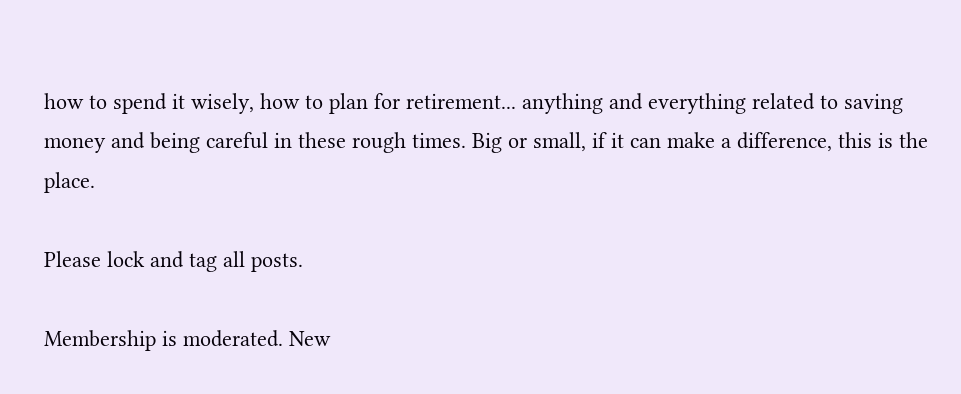how to spend it wisely, how to plan for retirement... anything and everything related to saving money and being careful in these rough times. Big or small, if it can make a difference, this is the place.

Please lock and tag all posts.

Membership is moderated. New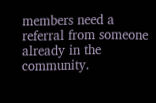members need a referral from someone already in the community.